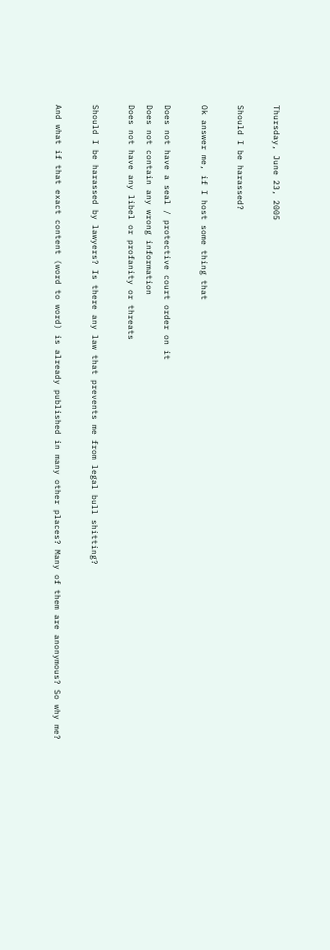Thursday, June 23, 2005

Should I be harassed?

Ok answer me, if I host some thing that

Does not have a seal / protective court order on it
Does not contain any wrong information
Does not have any libel or profanity or threats

Should I be harassed by lawyers? Is there any law that prevents me from legal bull shitting?

And what if that exact content (word to word) is already published in many other places? Many of them are anonymous? So why me?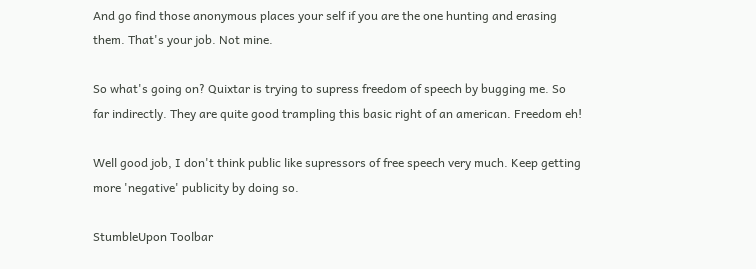And go find those anonymous places your self if you are the one hunting and erasing them. That's your job. Not mine.

So what's going on? Quixtar is trying to supress freedom of speech by bugging me. So far indirectly. They are quite good trampling this basic right of an american. Freedom eh!

Well good job, I don't think public like supressors of free speech very much. Keep getting more 'negative' publicity by doing so.

StumbleUpon Toolbar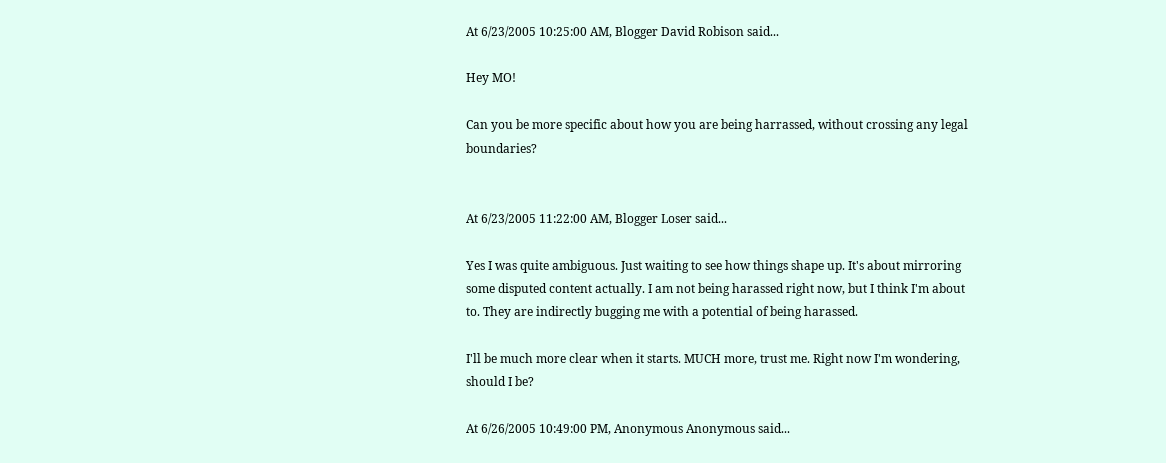At 6/23/2005 10:25:00 AM, Blogger David Robison said...

Hey MO!

Can you be more specific about how you are being harrassed, without crossing any legal boundaries?


At 6/23/2005 11:22:00 AM, Blogger Loser said...

Yes I was quite ambiguous. Just waiting to see how things shape up. It's about mirroring some disputed content actually. I am not being harassed right now, but I think I'm about to. They are indirectly bugging me with a potential of being harassed.

I'll be much more clear when it starts. MUCH more, trust me. Right now I'm wondering, should I be?

At 6/26/2005 10:49:00 PM, Anonymous Anonymous said...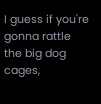I guess if you're gonna rattle the big dog cages,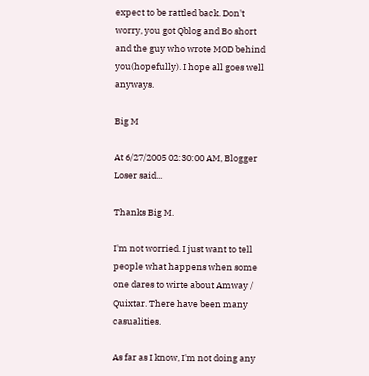expect to be rattled back. Don't worry, you got Qblog and Bo short and the guy who wrote MOD behind you(hopefully). I hope all goes well anyways.

Big M

At 6/27/2005 02:30:00 AM, Blogger Loser said...

Thanks Big M.

I'm not worried. I just want to tell people what happens when some one dares to wirte about Amway / Quixtar. There have been many casualities.

As far as I know, I'm not doing any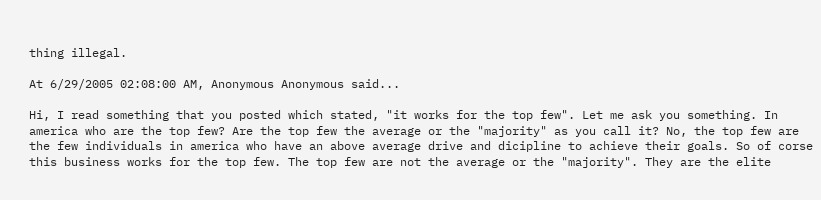thing illegal.

At 6/29/2005 02:08:00 AM, Anonymous Anonymous said...

Hi, I read something that you posted which stated, "it works for the top few". Let me ask you something. In america who are the top few? Are the top few the average or the "majority" as you call it? No, the top few are the few individuals in america who have an above average drive and dicipline to achieve their goals. So of corse this business works for the top few. The top few are not the average or the "majority". They are the elite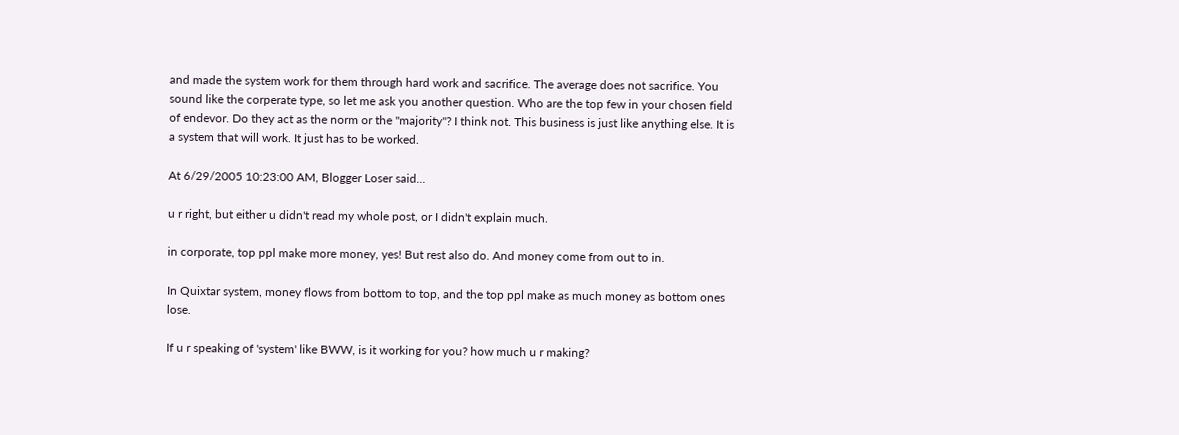and made the system work for them through hard work and sacrifice. The average does not sacrifice. You sound like the corperate type, so let me ask you another question. Who are the top few in your chosen field of endevor. Do they act as the norm or the "majority"? I think not. This business is just like anything else. It is a system that will work. It just has to be worked.

At 6/29/2005 10:23:00 AM, Blogger Loser said...

u r right, but either u didn't read my whole post, or I didn't explain much.

in corporate, top ppl make more money, yes! But rest also do. And money come from out to in.

In Quixtar system, money flows from bottom to top, and the top ppl make as much money as bottom ones lose.

If u r speaking of 'system' like BWW, is it working for you? how much u r making?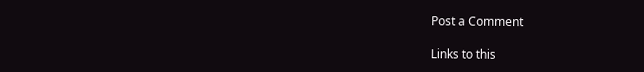Post a Comment

Links to this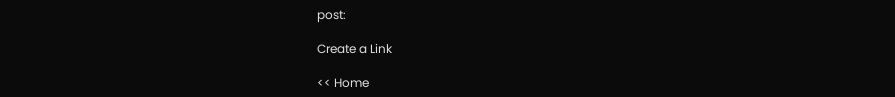post:

Create a Link

<< Home